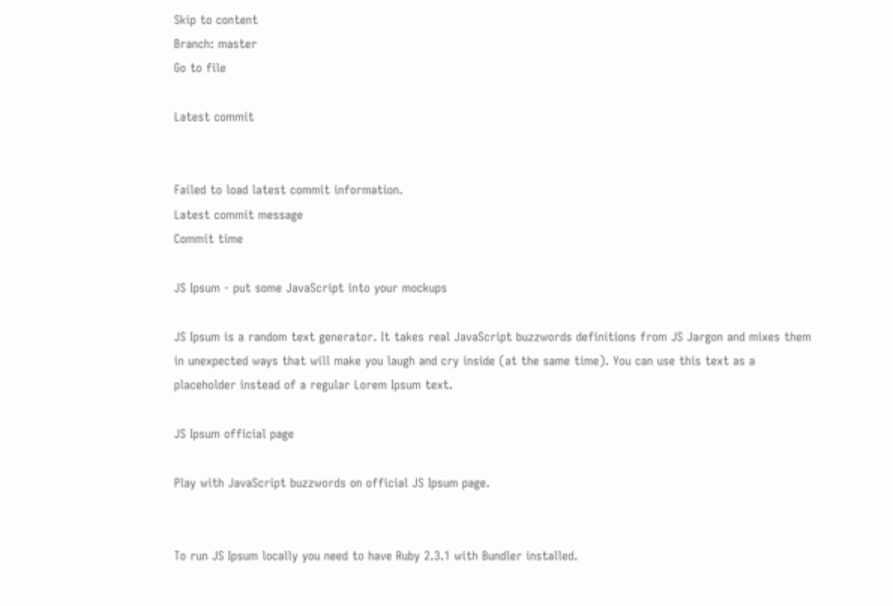Skip to content
Branch: master
Go to file

Latest commit


Failed to load latest commit information.
Latest commit message
Commit time

JS Ipsum - put some JavaScript into your mockups

JS Ipsum is a random text generator. It takes real JavaScript buzzwords definitions from JS Jargon and mixes them in unexpected ways that will make you laugh and cry inside (at the same time). You can use this text as a placeholder instead of a regular Lorem Ipsum text.

JS Ipsum official page

Play with JavaScript buzzwords on official JS Ipsum page.


To run JS Ipsum locally you need to have Ruby 2.3.1 with Bundler installed.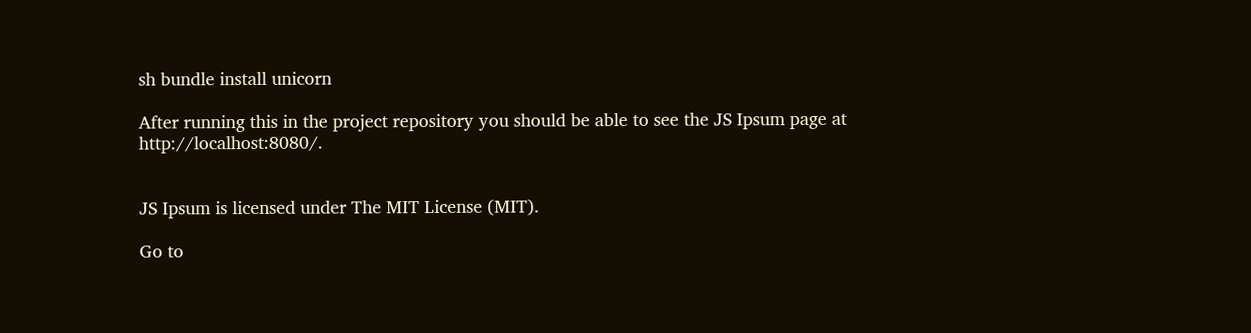sh bundle install unicorn

After running this in the project repository you should be able to see the JS Ipsum page at http://localhost:8080/.


JS Ipsum is licensed under The MIT License (MIT).

Go to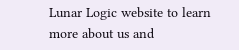Lunar Logic website to learn more about us and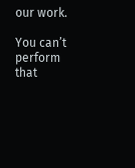our work.

You can’t perform that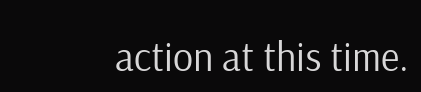action at this time.